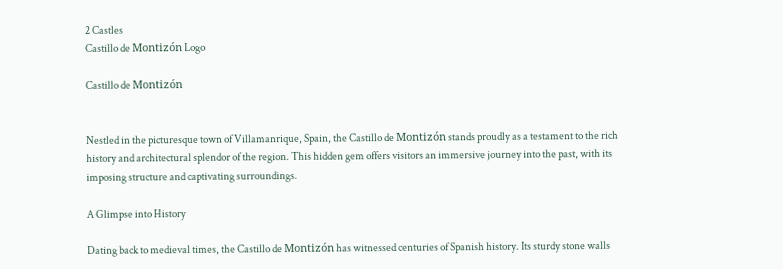2 Castles
Castillo de Montizón Logo

Castillo de Montizón


Nestled in the picturesque town of Villamanrique, Spain, the Castillo de Montizón stands proudly as a testament to the rich history and architectural splendor of the region. This hidden gem offers visitors an immersive journey into the past, with its imposing structure and captivating surroundings.

A Glimpse into History

Dating back to medieval times, the Castillo de Montizón has witnessed centuries of Spanish history. Its sturdy stone walls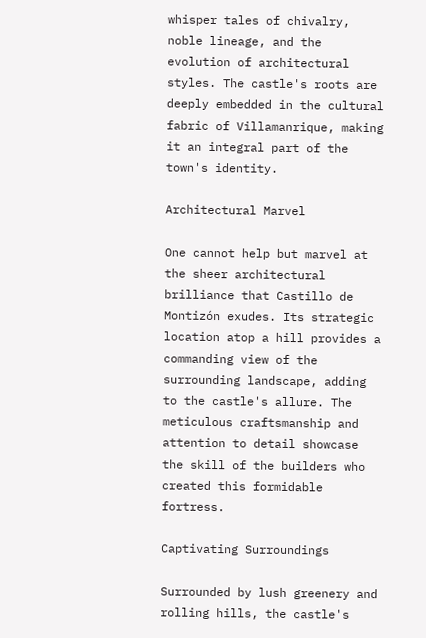whisper tales of chivalry, noble lineage, and the evolution of architectural styles. The castle's roots are deeply embedded in the cultural fabric of Villamanrique, making it an integral part of the town's identity.

Architectural Marvel

One cannot help but marvel at the sheer architectural brilliance that Castillo de Montizón exudes. Its strategic location atop a hill provides a commanding view of the surrounding landscape, adding to the castle's allure. The meticulous craftsmanship and attention to detail showcase the skill of the builders who created this formidable fortress.

Captivating Surroundings

Surrounded by lush greenery and rolling hills, the castle's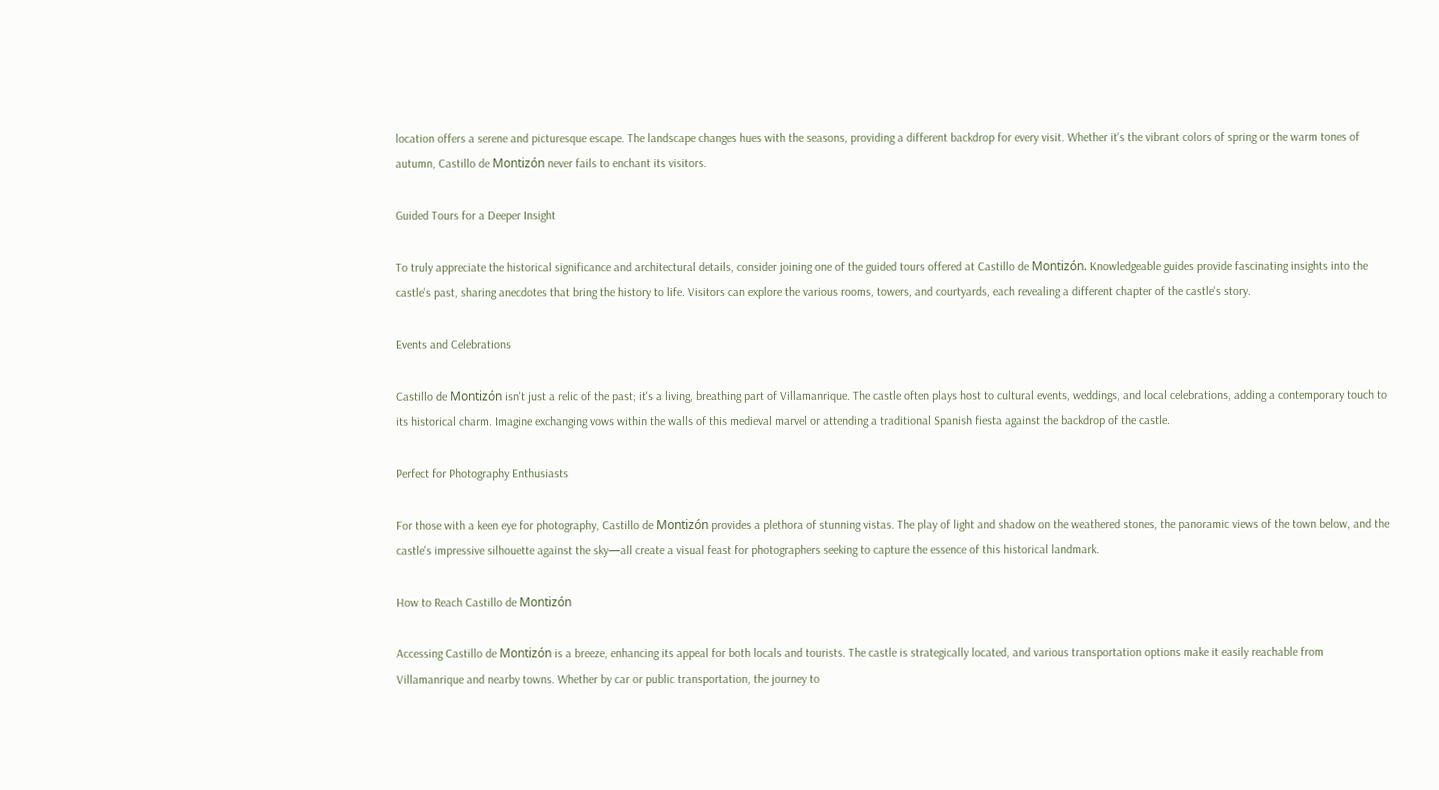location offers a serene and picturesque escape. The landscape changes hues with the seasons, providing a different backdrop for every visit. Whether it's the vibrant colors of spring or the warm tones of autumn, Castillo de Montizón never fails to enchant its visitors.

Guided Tours for a Deeper Insight

To truly appreciate the historical significance and architectural details, consider joining one of the guided tours offered at Castillo de Montizón. Knowledgeable guides provide fascinating insights into the castle's past, sharing anecdotes that bring the history to life. Visitors can explore the various rooms, towers, and courtyards, each revealing a different chapter of the castle's story.

Events and Celebrations

Castillo de Montizón isn't just a relic of the past; it's a living, breathing part of Villamanrique. The castle often plays host to cultural events, weddings, and local celebrations, adding a contemporary touch to its historical charm. Imagine exchanging vows within the walls of this medieval marvel or attending a traditional Spanish fiesta against the backdrop of the castle.

Perfect for Photography Enthusiasts

For those with a keen eye for photography, Castillo de Montizón provides a plethora of stunning vistas. The play of light and shadow on the weathered stones, the panoramic views of the town below, and the castle's impressive silhouette against the sky—all create a visual feast for photographers seeking to capture the essence of this historical landmark.

How to Reach Castillo de Montizón

Accessing Castillo de Montizón is a breeze, enhancing its appeal for both locals and tourists. The castle is strategically located, and various transportation options make it easily reachable from Villamanrique and nearby towns. Whether by car or public transportation, the journey to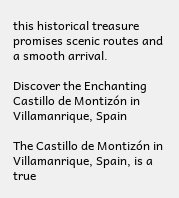this historical treasure promises scenic routes and a smooth arrival.

Discover the Enchanting Castillo de Montizón in Villamanrique, Spain

The Castillo de Montizón in Villamanrique, Spain, is a true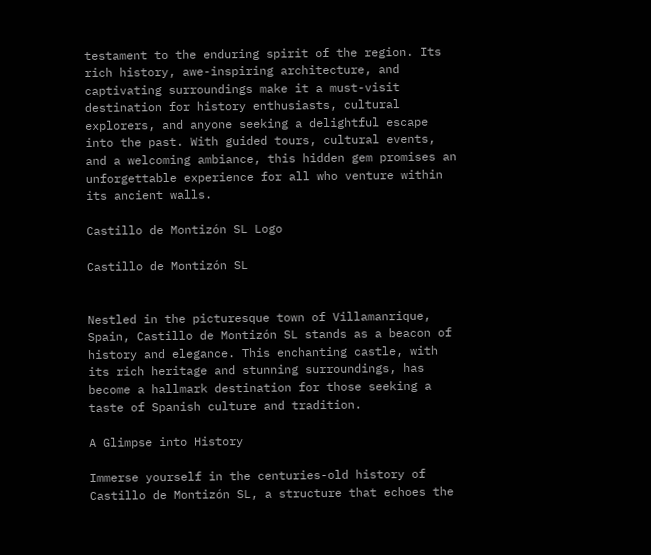testament to the enduring spirit of the region. Its rich history, awe-inspiring architecture, and captivating surroundings make it a must-visit destination for history enthusiasts, cultural explorers, and anyone seeking a delightful escape into the past. With guided tours, cultural events, and a welcoming ambiance, this hidden gem promises an unforgettable experience for all who venture within its ancient walls.

Castillo de Montizón SL Logo

Castillo de Montizón SL


Nestled in the picturesque town of Villamanrique, Spain, Castillo de Montizón SL stands as a beacon of history and elegance. This enchanting castle, with its rich heritage and stunning surroundings, has become a hallmark destination for those seeking a taste of Spanish culture and tradition.

A Glimpse into History

Immerse yourself in the centuries-old history of Castillo de Montizón SL, a structure that echoes the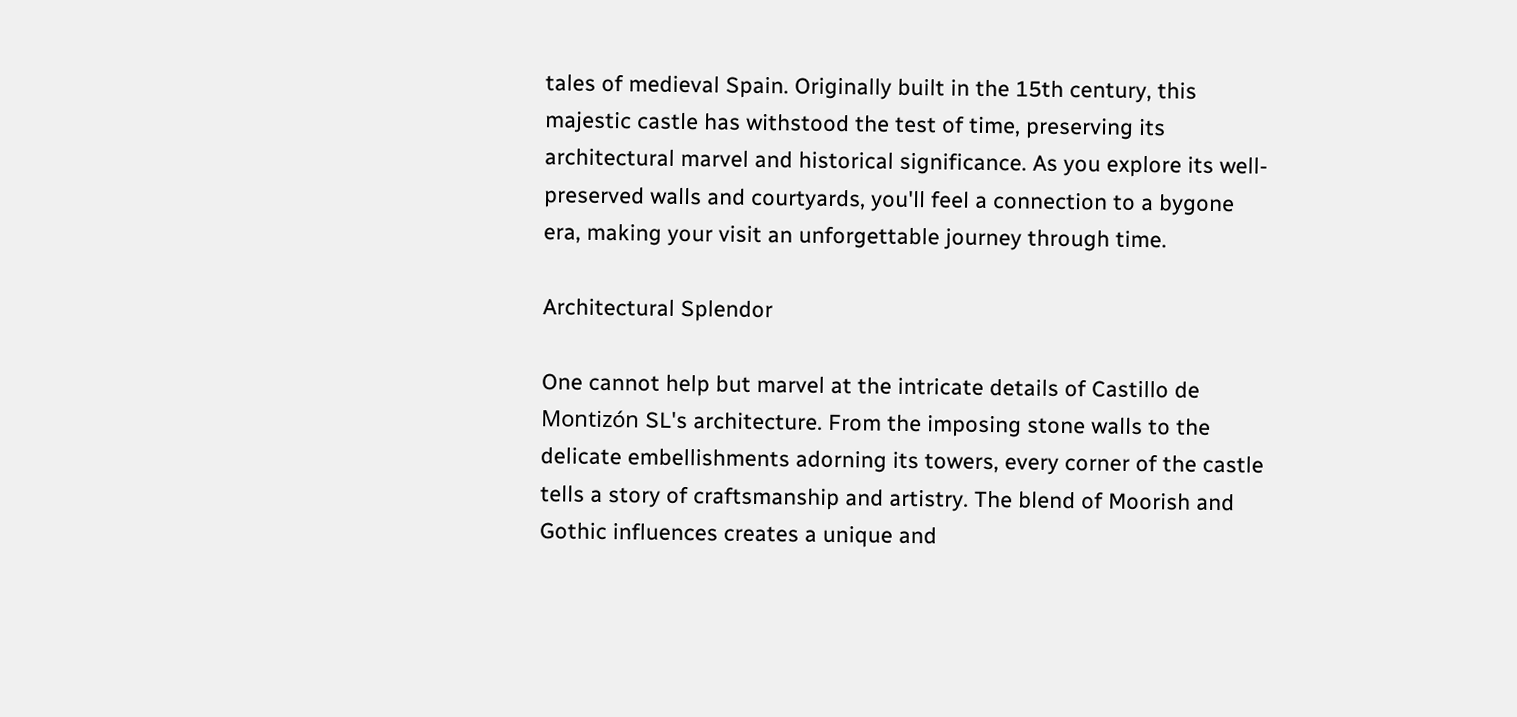tales of medieval Spain. Originally built in the 15th century, this majestic castle has withstood the test of time, preserving its architectural marvel and historical significance. As you explore its well-preserved walls and courtyards, you'll feel a connection to a bygone era, making your visit an unforgettable journey through time.

Architectural Splendor

One cannot help but marvel at the intricate details of Castillo de Montizón SL's architecture. From the imposing stone walls to the delicate embellishments adorning its towers, every corner of the castle tells a story of craftsmanship and artistry. The blend of Moorish and Gothic influences creates a unique and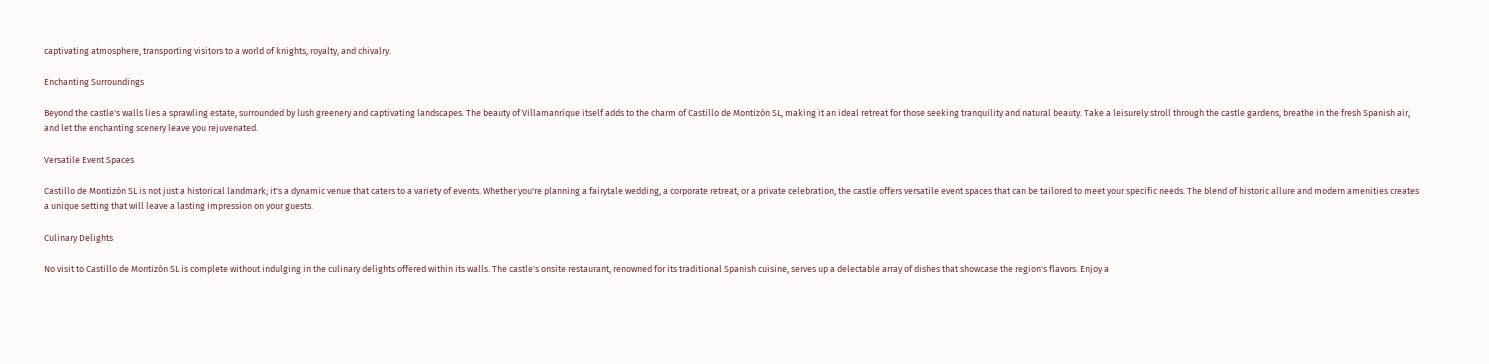captivating atmosphere, transporting visitors to a world of knights, royalty, and chivalry.

Enchanting Surroundings

Beyond the castle's walls lies a sprawling estate, surrounded by lush greenery and captivating landscapes. The beauty of Villamanrique itself adds to the charm of Castillo de Montizón SL, making it an ideal retreat for those seeking tranquility and natural beauty. Take a leisurely stroll through the castle gardens, breathe in the fresh Spanish air, and let the enchanting scenery leave you rejuvenated.

Versatile Event Spaces

Castillo de Montizón SL is not just a historical landmark; it's a dynamic venue that caters to a variety of events. Whether you're planning a fairytale wedding, a corporate retreat, or a private celebration, the castle offers versatile event spaces that can be tailored to meet your specific needs. The blend of historic allure and modern amenities creates a unique setting that will leave a lasting impression on your guests.

Culinary Delights

No visit to Castillo de Montizón SL is complete without indulging in the culinary delights offered within its walls. The castle's onsite restaurant, renowned for its traditional Spanish cuisine, serves up a delectable array of dishes that showcase the region's flavors. Enjoy a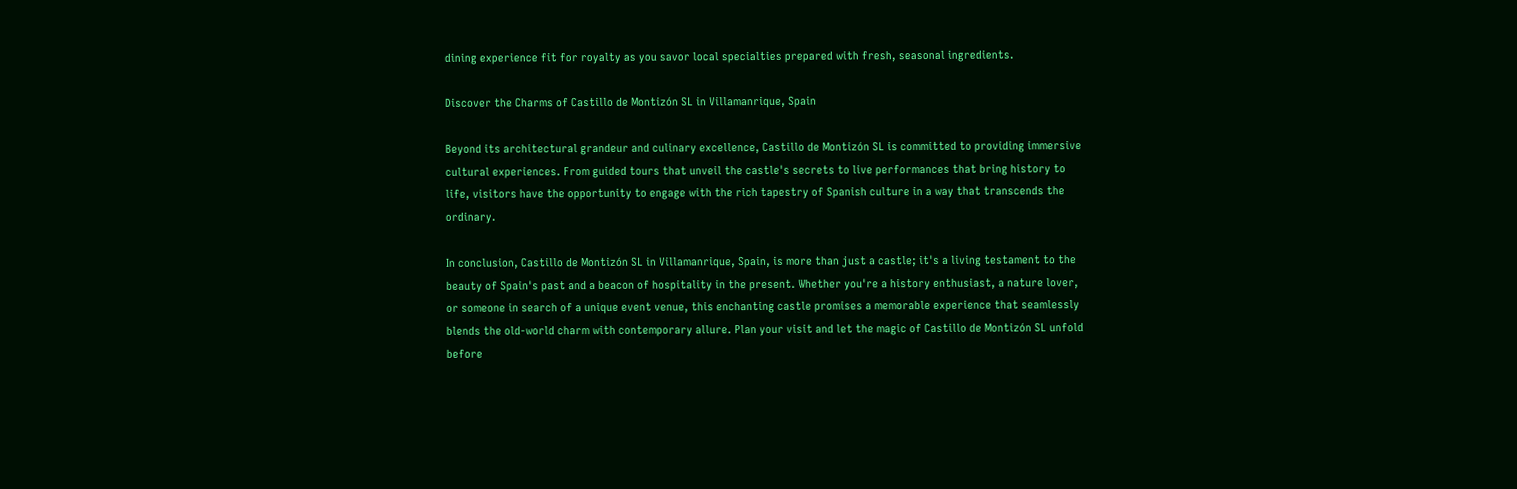dining experience fit for royalty as you savor local specialties prepared with fresh, seasonal ingredients.

Discover the Charms of Castillo de Montizón SL in Villamanrique, Spain

Beyond its architectural grandeur and culinary excellence, Castillo de Montizón SL is committed to providing immersive cultural experiences. From guided tours that unveil the castle's secrets to live performances that bring history to life, visitors have the opportunity to engage with the rich tapestry of Spanish culture in a way that transcends the ordinary.

In conclusion, Castillo de Montizón SL in Villamanrique, Spain, is more than just a castle; it's a living testament to the beauty of Spain's past and a beacon of hospitality in the present. Whether you're a history enthusiast, a nature lover, or someone in search of a unique event venue, this enchanting castle promises a memorable experience that seamlessly blends the old-world charm with contemporary allure. Plan your visit and let the magic of Castillo de Montizón SL unfold before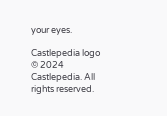your eyes.

Castlepedia logo
© 2024 Castlepedia. All rights reserved.